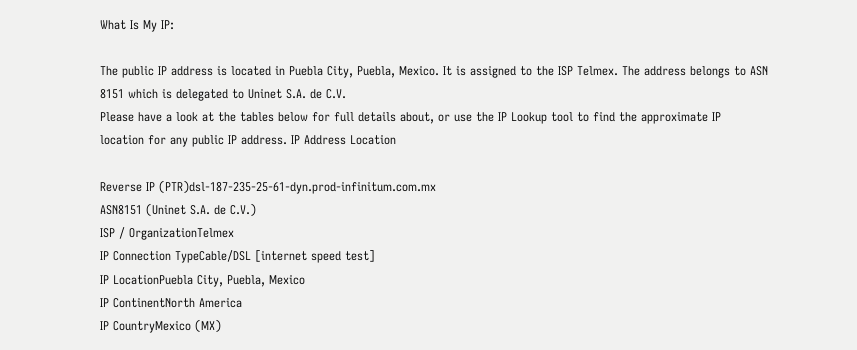What Is My IP:

The public IP address is located in Puebla City, Puebla, Mexico. It is assigned to the ISP Telmex. The address belongs to ASN 8151 which is delegated to Uninet S.A. de C.V.
Please have a look at the tables below for full details about, or use the IP Lookup tool to find the approximate IP location for any public IP address. IP Address Location

Reverse IP (PTR)dsl-187-235-25-61-dyn.prod-infinitum.com.mx
ASN8151 (Uninet S.A. de C.V.)
ISP / OrganizationTelmex
IP Connection TypeCable/DSL [internet speed test]
IP LocationPuebla City, Puebla, Mexico
IP ContinentNorth America
IP CountryMexico (MX)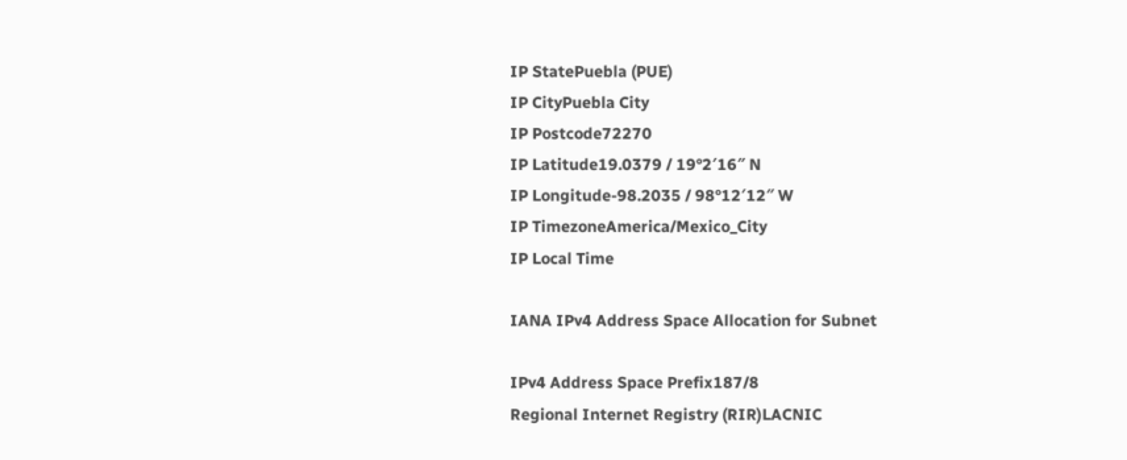IP StatePuebla (PUE)
IP CityPuebla City
IP Postcode72270
IP Latitude19.0379 / 19°2′16″ N
IP Longitude-98.2035 / 98°12′12″ W
IP TimezoneAmerica/Mexico_City
IP Local Time

IANA IPv4 Address Space Allocation for Subnet

IPv4 Address Space Prefix187/8
Regional Internet Registry (RIR)LACNIC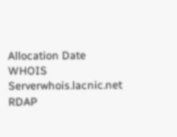Allocation Date
WHOIS Serverwhois.lacnic.net
RDAP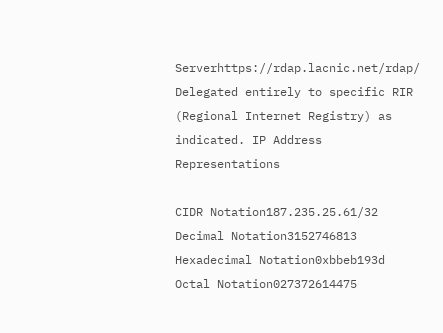Serverhttps://rdap.lacnic.net/rdap/
Delegated entirely to specific RIR (Regional Internet Registry) as indicated. IP Address Representations

CIDR Notation187.235.25.61/32
Decimal Notation3152746813
Hexadecimal Notation0xbbeb193d
Octal Notation027372614475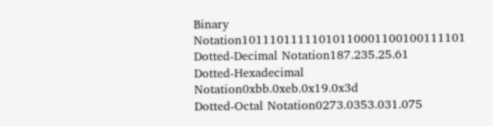Binary Notation10111011111010110001100100111101
Dotted-Decimal Notation187.235.25.61
Dotted-Hexadecimal Notation0xbb.0xeb.0x19.0x3d
Dotted-Octal Notation0273.0353.031.075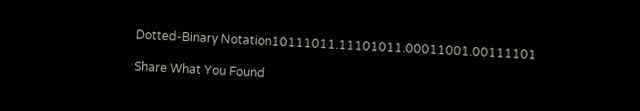Dotted-Binary Notation10111011.11101011.00011001.00111101

Share What You Found